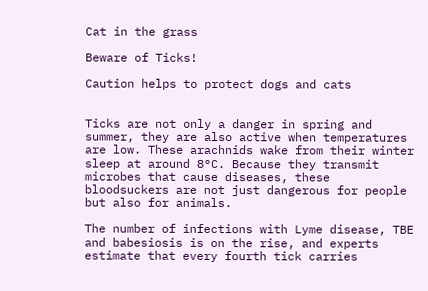Cat in the grass

Beware of Ticks!

Caution helps to protect dogs and cats


Ticks are not only a danger in spring and summer, they are also active when temperatures are low. These arachnids wake from their winter sleep at around 8°C. Because they transmit microbes that cause diseases, these bloodsuckers are not just dangerous for people but also for animals.

The number of infections with Lyme disease, TBE and babesiosis is on the rise, and experts estimate that every fourth tick carries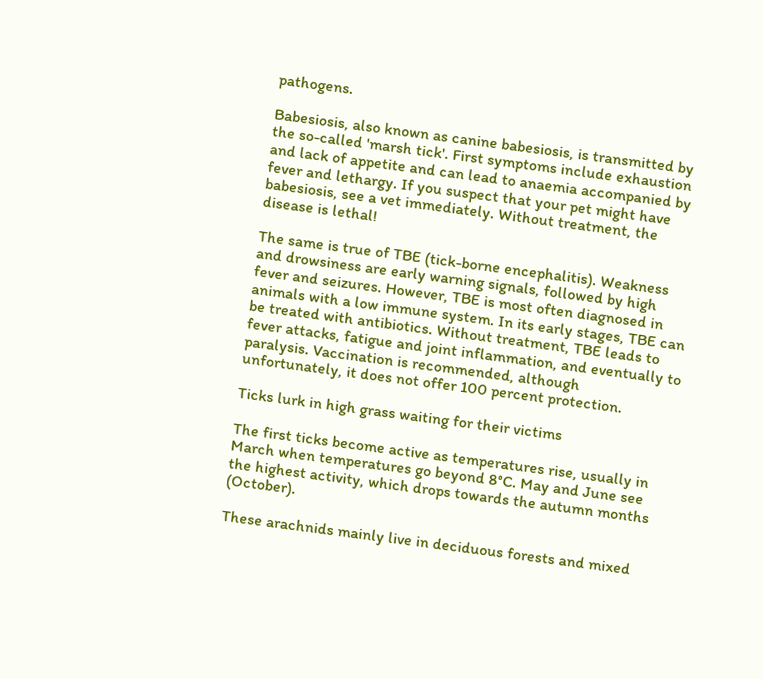pathogens.

Babesiosis, also known as canine babesiosis, is transmitted by the so-called 'marsh tick'. First symptoms include exhaustion and lack of appetite and can lead to anaemia accompanied by fever and lethargy. If you suspect that your pet might have babesiosis, see a vet immediately. Without treatment, the disease is lethal!

The same is true of TBE (tick-borne encephalitis). Weakness and drowsiness are early warning signals, followed by high fever and seizures. However, TBE is most often diagnosed in animals with a low immune system. In its early stages, TBE can be treated with antibiotics. Without treatment, TBE leads to fever attacks, fatigue and joint inflammation, and eventually to paralysis. Vaccination is recommended, although unfortunately, it does not offer 100 percent protection.

Ticks lurk in high grass waiting for their victims

The first ticks become active as temperatures rise, usually in March when temperatures go beyond 8°C. May and June see the highest activity, which drops towards the autumn months (October).

These arachnids mainly live in deciduous forests and mixed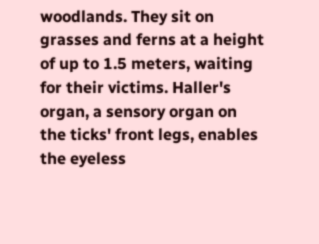woodlands. They sit on grasses and ferns at a height of up to 1.5 meters, waiting for their victims. Haller's organ, a sensory organ on the ticks' front legs, enables the eyeless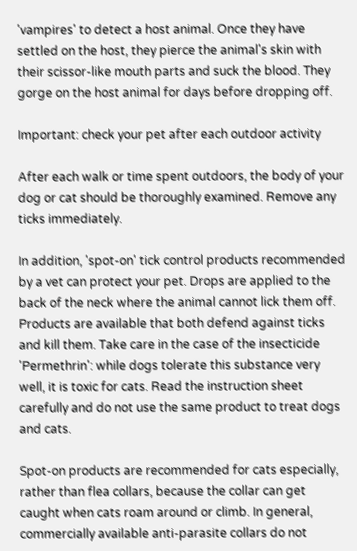'vampires' to detect a host animal. Once they have settled on the host, they pierce the animal's skin with their scissor-like mouth parts and suck the blood. They gorge on the host animal for days before dropping off.

Important: check your pet after each outdoor activity

After each walk or time spent outdoors, the body of your dog or cat should be thoroughly examined. Remove any ticks immediately.

In addition, 'spot-on' tick control products recommended by a vet can protect your pet. Drops are applied to the back of the neck where the animal cannot lick them off. Products are available that both defend against ticks and kill them. Take care in the case of the insecticide 'Permethrin': while dogs tolerate this substance very well, it is toxic for cats. Read the instruction sheet carefully and do not use the same product to treat dogs and cats.

Spot-on products are recommended for cats especially, rather than flea collars, because the collar can get caught when cats roam around or climb. In general, commercially available anti-parasite collars do not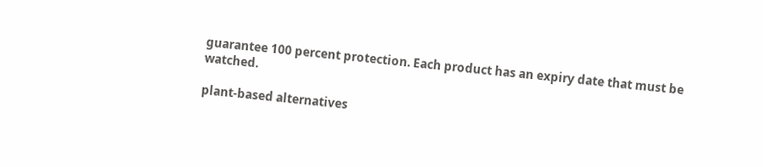guarantee 100 percent protection. Each product has an expiry date that must be watched.

plant-based alternatives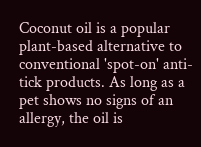Coconut oil is a popular plant-based alternative to conventional 'spot-on' anti-tick products. As long as a pet shows no signs of an allergy, the oil is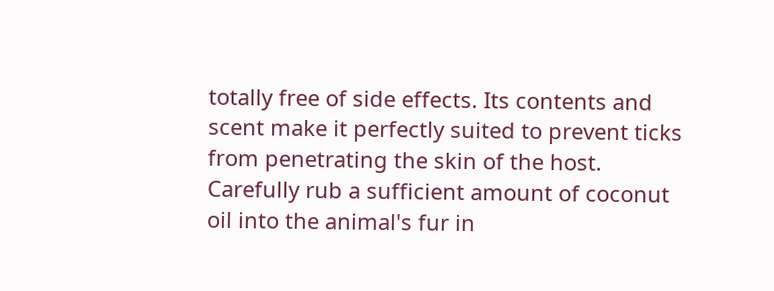totally free of side effects. Its contents and scent make it perfectly suited to prevent ticks from penetrating the skin of the host. Carefully rub a sufficient amount of coconut oil into the animal's fur in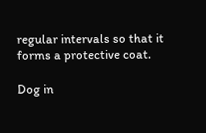regular intervals so that it forms a protective coat.

Dog in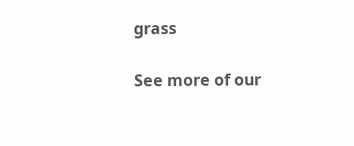grass

See more of our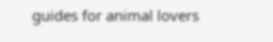guides for animal lovers